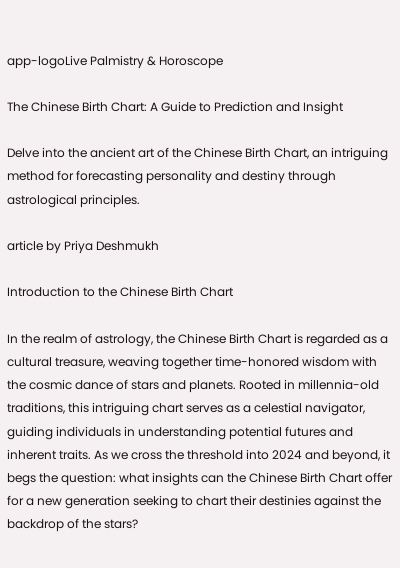app-logoLive Palmistry & Horoscope

The Chinese Birth Chart: A Guide to Prediction and Insight

Delve into the ancient art of the Chinese Birth Chart, an intriguing method for forecasting personality and destiny through astrological principles.

article by Priya Deshmukh

Introduction to the Chinese Birth Chart

In the realm of astrology, the Chinese Birth Chart is regarded as a cultural treasure, weaving together time-honored wisdom with the cosmic dance of stars and planets. Rooted in millennia-old traditions, this intriguing chart serves as a celestial navigator, guiding individuals in understanding potential futures and inherent traits. As we cross the threshold into 2024 and beyond, it begs the question: what insights can the Chinese Birth Chart offer for a new generation seeking to chart their destinies against the backdrop of the stars?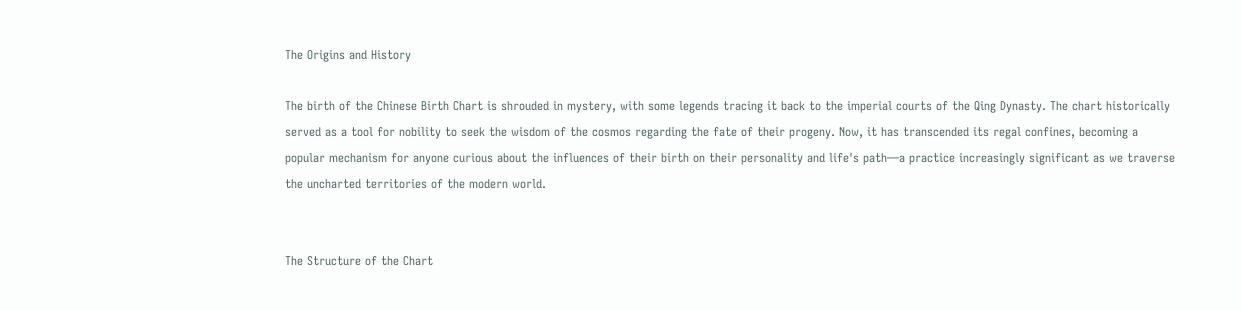The Origins and History

The birth of the Chinese Birth Chart is shrouded in mystery, with some legends tracing it back to the imperial courts of the Qing Dynasty. The chart historically served as a tool for nobility to seek the wisdom of the cosmos regarding the fate of their progeny. Now, it has transcended its regal confines, becoming a popular mechanism for anyone curious about the influences of their birth on their personality and life's path—a practice increasingly significant as we traverse the uncharted territories of the modern world.


The Structure of the Chart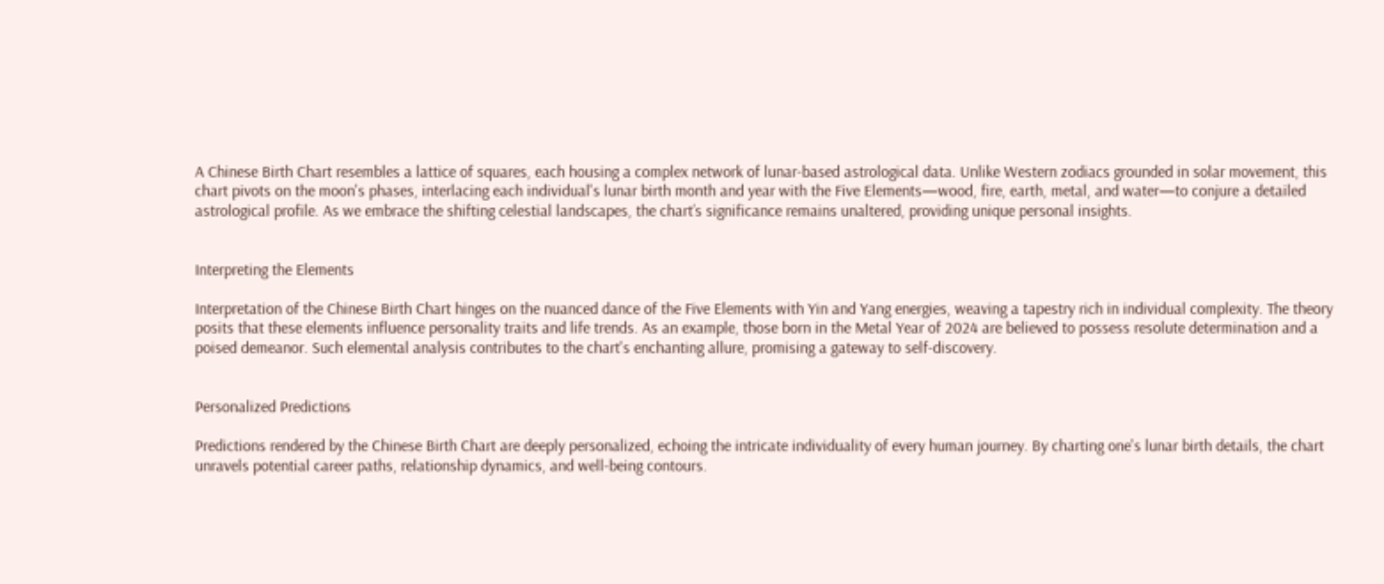A Chinese Birth Chart resembles a lattice of squares, each housing a complex network of lunar-based astrological data. Unlike Western zodiacs grounded in solar movement, this chart pivots on the moon's phases, interlacing each individual's lunar birth month and year with the Five Elements—wood, fire, earth, metal, and water—to conjure a detailed astrological profile. As we embrace the shifting celestial landscapes, the chart’s significance remains unaltered, providing unique personal insights.


Interpreting the Elements

Interpretation of the Chinese Birth Chart hinges on the nuanced dance of the Five Elements with Yin and Yang energies, weaving a tapestry rich in individual complexity. The theory posits that these elements influence personality traits and life trends. As an example, those born in the Metal Year of 2024 are believed to possess resolute determination and a poised demeanor. Such elemental analysis contributes to the chart's enchanting allure, promising a gateway to self-discovery.


Personalized Predictions

Predictions rendered by the Chinese Birth Chart are deeply personalized, echoing the intricate individuality of every human journey. By charting one's lunar birth details, the chart unravels potential career paths, relationship dynamics, and well-being contours.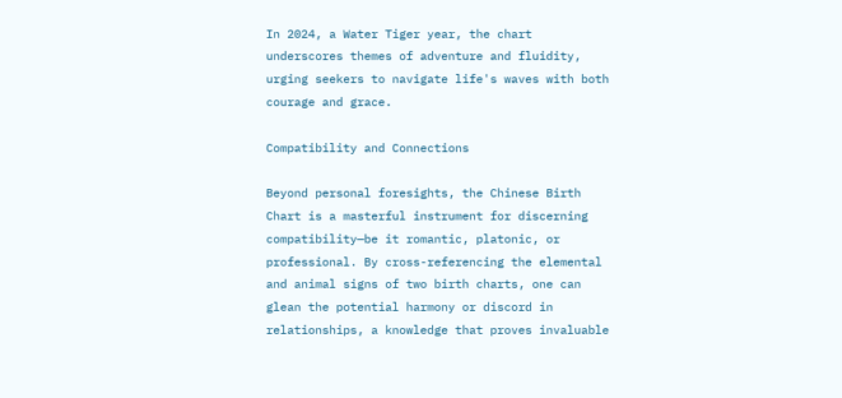In 2024, a Water Tiger year, the chart underscores themes of adventure and fluidity, urging seekers to navigate life's waves with both courage and grace.

Compatibility and Connections

Beyond personal foresights, the Chinese Birth Chart is a masterful instrument for discerning compatibility—be it romantic, platonic, or professional. By cross-referencing the elemental and animal signs of two birth charts, one can glean the potential harmony or discord in relationships, a knowledge that proves invaluable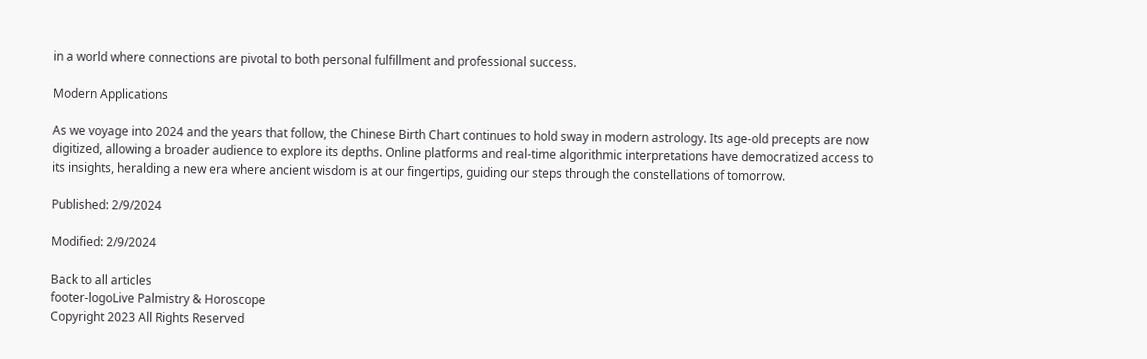in a world where connections are pivotal to both personal fulfillment and professional success.

Modern Applications

As we voyage into 2024 and the years that follow, the Chinese Birth Chart continues to hold sway in modern astrology. Its age-old precepts are now digitized, allowing a broader audience to explore its depths. Online platforms and real-time algorithmic interpretations have democratized access to its insights, heralding a new era where ancient wisdom is at our fingertips, guiding our steps through the constellations of tomorrow.

Published: 2/9/2024

Modified: 2/9/2024

Back to all articles
footer-logoLive Palmistry & Horoscope
Copyright 2023 All Rights Reserved